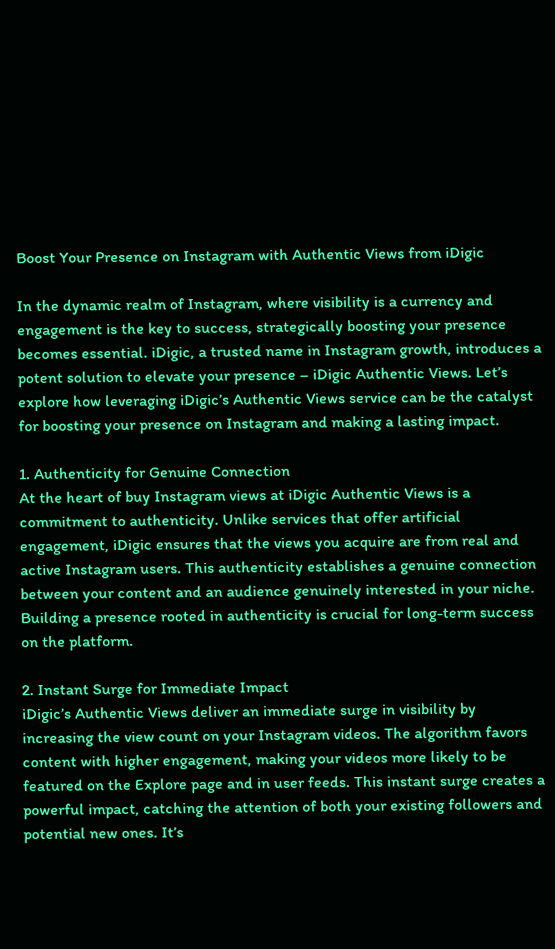Boost Your Presence on Instagram with Authentic Views from iDigic

In the dynamic realm of Instagram, where visibility is a currency and engagement is the key to success, strategically boosting your presence becomes essential. iDigic, a trusted name in Instagram growth, introduces a potent solution to elevate your presence – iDigic Authentic Views. Let’s explore how leveraging iDigic’s Authentic Views service can be the catalyst for boosting your presence on Instagram and making a lasting impact.

1. Authenticity for Genuine Connection
At the heart of buy Instagram views at iDigic Authentic Views is a commitment to authenticity. Unlike services that offer artificial engagement, iDigic ensures that the views you acquire are from real and active Instagram users. This authenticity establishes a genuine connection between your content and an audience genuinely interested in your niche. Building a presence rooted in authenticity is crucial for long-term success on the platform.

2. Instant Surge for Immediate Impact
iDigic’s Authentic Views deliver an immediate surge in visibility by increasing the view count on your Instagram videos. The algorithm favors content with higher engagement, making your videos more likely to be featured on the Explore page and in user feeds. This instant surge creates a powerful impact, catching the attention of both your existing followers and potential new ones. It’s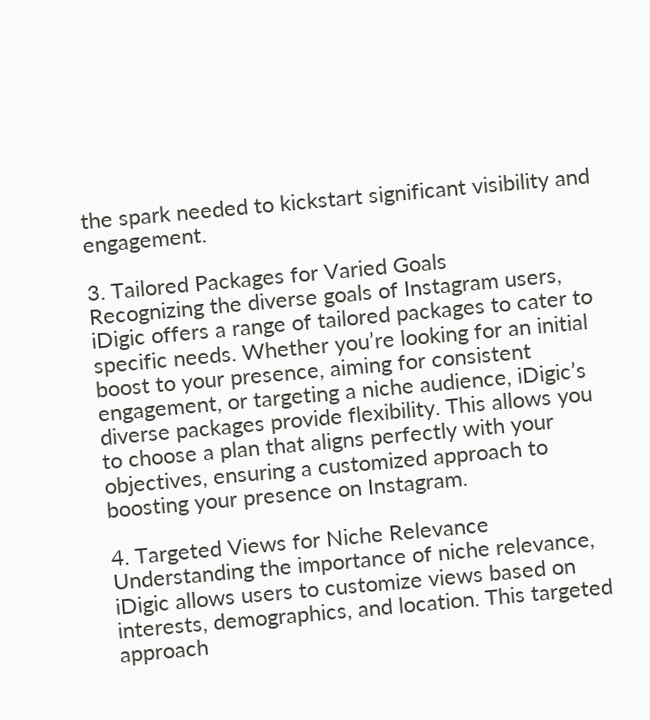the spark needed to kickstart significant visibility and engagement.

3. Tailored Packages for Varied Goals
Recognizing the diverse goals of Instagram users, iDigic offers a range of tailored packages to cater to specific needs. Whether you’re looking for an initial boost to your presence, aiming for consistent engagement, or targeting a niche audience, iDigic’s diverse packages provide flexibility. This allows you to choose a plan that aligns perfectly with your objectives, ensuring a customized approach to boosting your presence on Instagram.

4. Targeted Views for Niche Relevance
Understanding the importance of niche relevance, iDigic allows users to customize views based on interests, demographics, and location. This targeted approach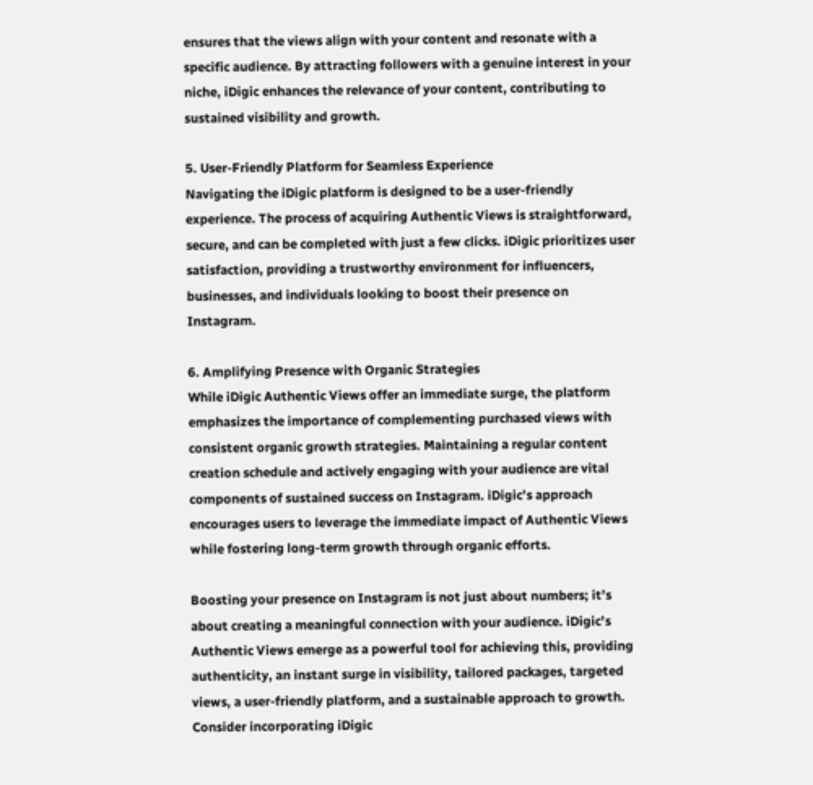ensures that the views align with your content and resonate with a specific audience. By attracting followers with a genuine interest in your niche, iDigic enhances the relevance of your content, contributing to sustained visibility and growth.

5. User-Friendly Platform for Seamless Experience
Navigating the iDigic platform is designed to be a user-friendly experience. The process of acquiring Authentic Views is straightforward, secure, and can be completed with just a few clicks. iDigic prioritizes user satisfaction, providing a trustworthy environment for influencers, businesses, and individuals looking to boost their presence on Instagram.

6. Amplifying Presence with Organic Strategies
While iDigic Authentic Views offer an immediate surge, the platform emphasizes the importance of complementing purchased views with consistent organic growth strategies. Maintaining a regular content creation schedule and actively engaging with your audience are vital components of sustained success on Instagram. iDigic’s approach encourages users to leverage the immediate impact of Authentic Views while fostering long-term growth through organic efforts.

Boosting your presence on Instagram is not just about numbers; it’s about creating a meaningful connection with your audience. iDigic’s Authentic Views emerge as a powerful tool for achieving this, providing authenticity, an instant surge in visibility, tailored packages, targeted views, a user-friendly platform, and a sustainable approach to growth. Consider incorporating iDigic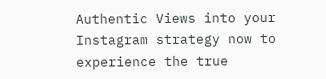Authentic Views into your Instagram strategy now to experience the true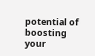potential of boosting your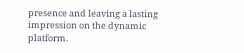presence and leaving a lasting impression on the dynamic platform.